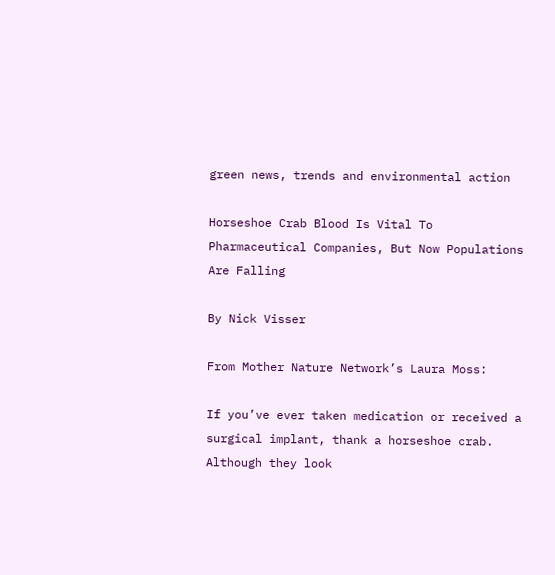green news, trends and environmental action

Horseshoe Crab Blood Is Vital To Pharmaceutical Companies, But Now Populations Are Falling

By Nick Visser

From Mother Nature Network’s Laura Moss:

If you’ve ever taken medication or received a surgical implant, thank a horseshoe crab. Although they look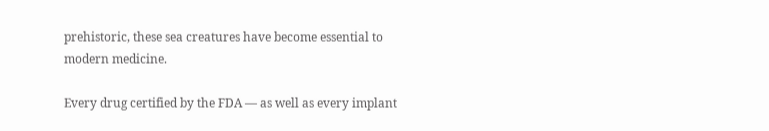prehistoric, these sea creatures have become essential to modern medicine.

Every drug certified by the FDA — as well as every implant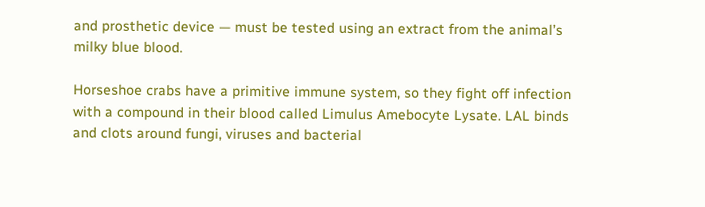and prosthetic device — must be tested using an extract from the animal’s milky blue blood.

Horseshoe crabs have a primitive immune system, so they fight off infection with a compound in their blood called Limulus Amebocyte Lysate. LAL binds and clots around fungi, viruses and bacterial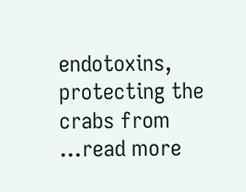endotoxins, protecting the crabs from …read more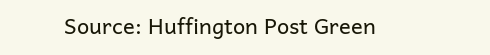Source: Huffington Post Green